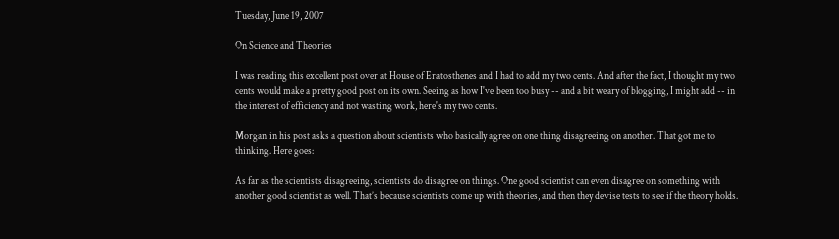Tuesday, June 19, 2007

On Science and Theories

I was reading this excellent post over at House of Eratosthenes and I had to add my two cents. And after the fact, I thought my two cents would make a pretty good post on its own. Seeing as how I've been too busy -- and a bit weary of blogging, I might add -- in the interest of efficiency and not wasting work, here's my two cents.

Morgan in his post asks a question about scientists who basically agree on one thing disagreeing on another. That got me to thinking. Here goes:

As far as the scientists disagreeing, scientists do disagree on things. One good scientist can even disagree on something with another good scientist as well. That’s because scientists come up with theories, and then they devise tests to see if the theory holds.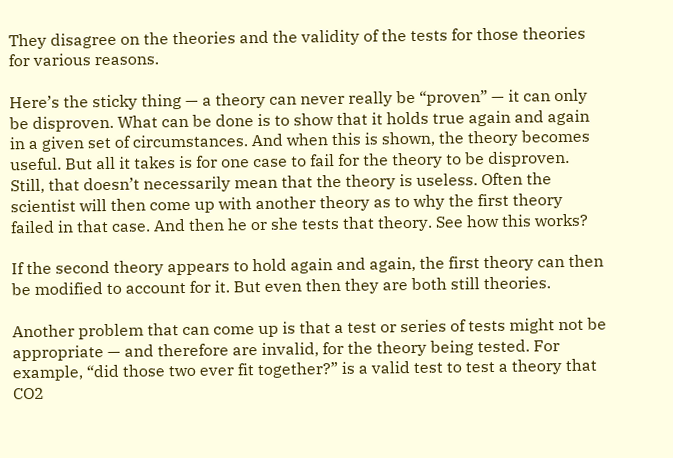They disagree on the theories and the validity of the tests for those theories for various reasons.

Here’s the sticky thing — a theory can never really be “proven” — it can only be disproven. What can be done is to show that it holds true again and again in a given set of circumstances. And when this is shown, the theory becomes useful. But all it takes is for one case to fail for the theory to be disproven. Still, that doesn’t necessarily mean that the theory is useless. Often the scientist will then come up with another theory as to why the first theory failed in that case. And then he or she tests that theory. See how this works?

If the second theory appears to hold again and again, the first theory can then be modified to account for it. But even then they are both still theories.

Another problem that can come up is that a test or series of tests might not be appropriate — and therefore are invalid, for the theory being tested. For example, “did those two ever fit together?” is a valid test to test a theory that CO2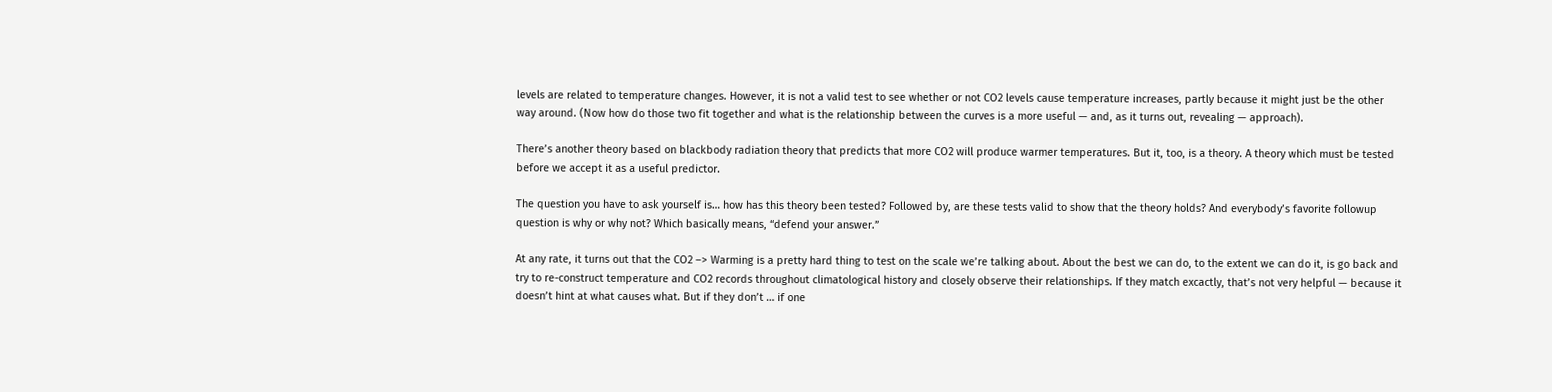levels are related to temperature changes. However, it is not a valid test to see whether or not CO2 levels cause temperature increases, partly because it might just be the other way around. (Now how do those two fit together and what is the relationship between the curves is a more useful — and, as it turns out, revealing — approach).

There’s another theory based on blackbody radiation theory that predicts that more CO2 will produce warmer temperatures. But it, too, is a theory. A theory which must be tested before we accept it as a useful predictor.

The question you have to ask yourself is… how has this theory been tested? Followed by, are these tests valid to show that the theory holds? And everybody’s favorite followup question is why or why not? Which basically means, “defend your answer.”

At any rate, it turns out that the CO2 –> Warming is a pretty hard thing to test on the scale we’re talking about. About the best we can do, to the extent we can do it, is go back and try to re-construct temperature and CO2 records throughout climatological history and closely observe their relationships. If they match excactly, that’s not very helpful — because it doesn’t hint at what causes what. But if they don’t … if one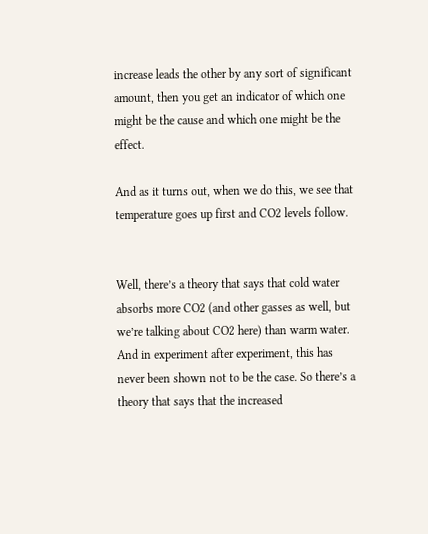increase leads the other by any sort of significant amount, then you get an indicator of which one might be the cause and which one might be the effect.

And as it turns out, when we do this, we see that temperature goes up first and CO2 levels follow.


Well, there’s a theory that says that cold water absorbs more CO2 (and other gasses as well, but we’re talking about CO2 here) than warm water. And in experiment after experiment, this has never been shown not to be the case. So there’s a theory that says that the increased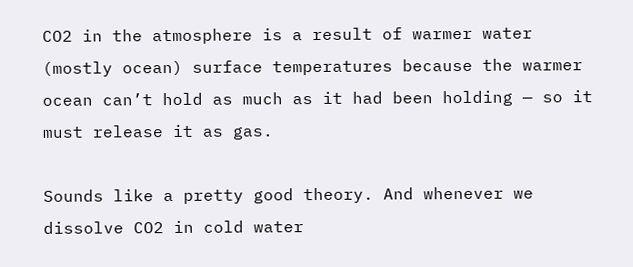CO2 in the atmosphere is a result of warmer water (mostly ocean) surface temperatures because the warmer ocean can’t hold as much as it had been holding — so it must release it as gas.

Sounds like a pretty good theory. And whenever we dissolve CO2 in cold water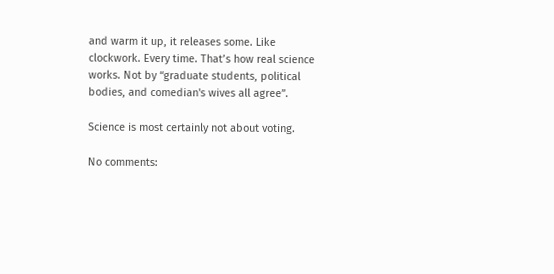and warm it up, it releases some. Like clockwork. Every time. That’s how real science works. Not by “graduate students, political bodies, and comedian's wives all agree”.

Science is most certainly not about voting.

No comments: